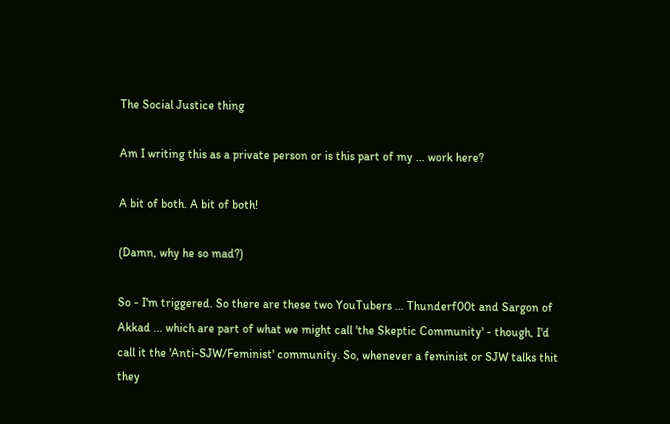The Social Justice thing

Am I writing this as a private person or is this part of my ... work here?

A bit of both. A bit of both!

(Damn, why he so mad?)

So - I'm triggered. So there are these two YouTubers ... Thunderf00t and Sargon of Akkad ... which are part of what we might call 'the Skeptic Community' - though, I'd call it the 'Anti-SJW/Feminist' community. So, whenever a feminist or SJW talks thit they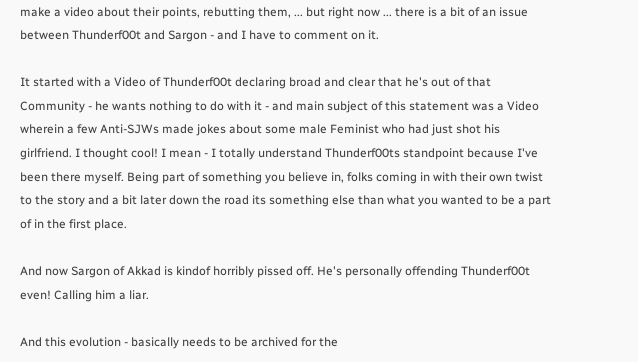make a video about their points, rebutting them, ... but right now ... there is a bit of an issue between Thunderf00t and Sargon - and I have to comment on it.

It started with a Video of Thunderf00t declaring broad and clear that he's out of that Community - he wants nothing to do with it - and main subject of this statement was a Video wherein a few Anti-SJWs made jokes about some male Feminist who had just shot his girlfriend. I thought cool! I mean - I totally understand Thunderf00ts standpoint because I've been there myself. Being part of something you believe in, folks coming in with their own twist to the story and a bit later down the road its something else than what you wanted to be a part of in the first place.

And now Sargon of Akkad is kindof horribly pissed off. He's personally offending Thunderf00t even! Calling him a liar.

And this evolution - basically needs to be archived for the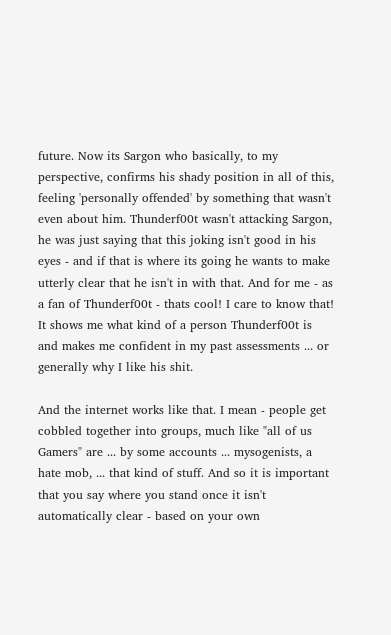future. Now its Sargon who basically, to my perspective, confirms his shady position in all of this, feeling 'personally offended' by something that wasn't even about him. Thunderf00t wasn't attacking Sargon, he was just saying that this joking isn't good in his eyes - and if that is where its going he wants to make utterly clear that he isn't in with that. And for me - as a fan of Thunderf00t - thats cool! I care to know that! It shows me what kind of a person Thunderf00t is and makes me confident in my past assessments ... or generally why I like his shit.

And the internet works like that. I mean - people get cobbled together into groups, much like "all of us Gamers" are ... by some accounts ... mysogenists, a hate mob, ... that kind of stuff. And so it is important that you say where you stand once it isn't automatically clear - based on your own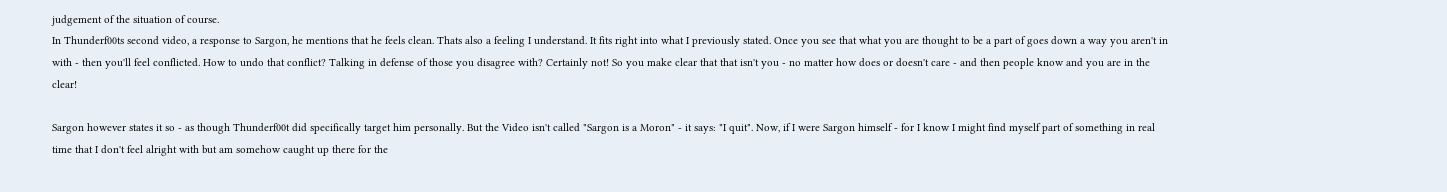judgement of the situation of course.
In Thunderf00ts second video, a response to Sargon, he mentions that he feels clean. Thats also a feeling I understand. It fits right into what I previously stated. Once you see that what you are thought to be a part of goes down a way you aren't in with - then you'll feel conflicted. How to undo that conflict? Talking in defense of those you disagree with? Certainly not! So you make clear that that isn't you - no matter how does or doesn't care - and then people know and you are in the clear!

Sargon however states it so - as though Thunderf00t did specifically target him personally. But the Video isn't called "Sargon is a Moron" - it says: "I quit". Now, if I were Sargon himself - for I know I might find myself part of something in real time that I don't feel alright with but am somehow caught up there for the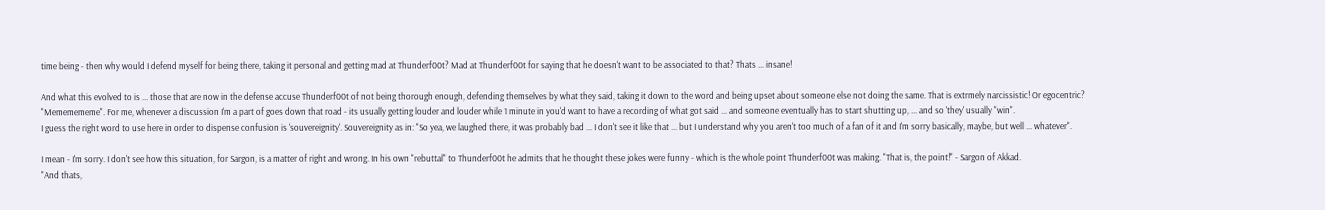time being - then why would I defend myself for being there, taking it personal and getting mad at Thunderf00t? Mad at Thunderf00t for saying that he doesn't want to be associated to that? Thats ... insane!

And what this evolved to is ... those that are now in the defense accuse Thunderf00t of not being thorough enough, defending themselves by what they said, taking it down to the word and being upset about someone else not doing the same. That is extrmely narcissistic! Or egocentric? "Mememememe". For me, whenever a discussion I'm a part of goes down that road - its usually getting louder and louder while 1 minute in you'd want to have a recording of what got said ... and someone eventually has to start shutting up, ... and so 'they' usually "win".
I guess the right word to use here in order to dispense confusion is 'souvereignity'. Souvereignity as in: "So yea, we laughed there, it was probably bad ... I don't see it like that ... but I understand why you aren't too much of a fan of it and I'm sorry basically, maybe, but well ... whatever".

I mean - I'm sorry. I don't see how this situation, for Sargon, is a matter of right and wrong. In his own "rebuttal" to Thunderf00t he admits that he thought these jokes were funny - which is the whole point Thunderf00t was making. "That is, the point!" - Sargon of Akkad.
"And thats,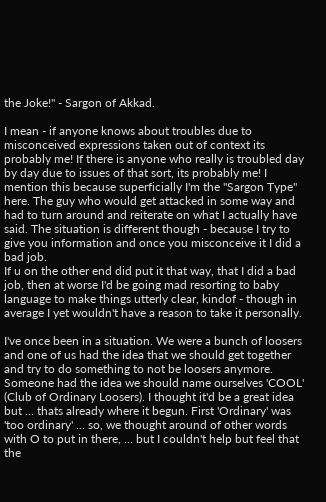the Joke!" - Sargon of Akkad.

I mean - if anyone knows about troubles due to misconceived expressions taken out of context its probably me! If there is anyone who really is troubled day by day due to issues of that sort, its probably me! I mention this because superficially I'm the "Sargon Type" here. The guy who would get attacked in some way and had to turn around and reiterate on what I actually have said. The situation is different though - because I try to give you information and once you misconceive it I did a bad job.
If u on the other end did put it that way, that I did a bad job, then at worse I'd be going mad resorting to baby language to make things utterly clear, kindof - though in average I yet wouldn't have a reason to take it personally.

I've once been in a situation. We were a bunch of loosers and one of us had the idea that we should get together and try to do something to not be loosers anymore. Someone had the idea we should name ourselves 'COOL' (Club of Ordinary Loosers). I thought it'd be a great idea but ... thats already where it begun. First 'Ordinary' was 'too ordinary' ... so, we thought around of other words with O to put in there, ... but I couldn't help but feel that the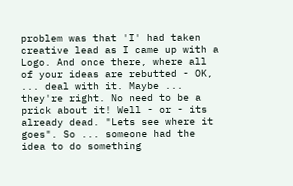problem was that 'I' had taken creative lead as I came up with a Logo. And once there, where all of your ideas are rebutted - OK, ... deal with it. Maybe ... they're right. No need to be a prick about it! Well - or - its already dead. "Lets see where it goes". So ... someone had the idea to do something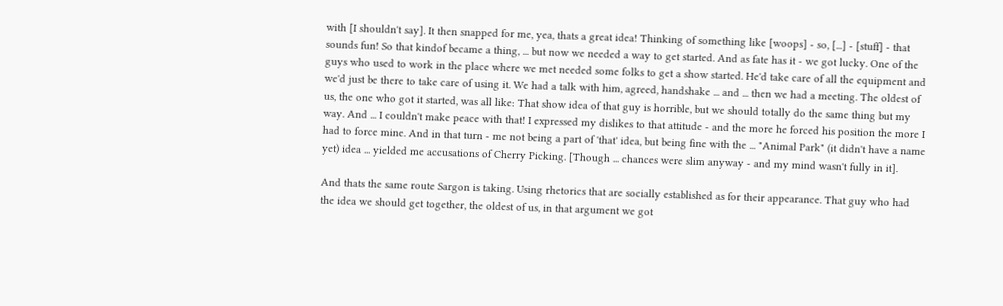with [I shouldn't say]. It then snapped for me, yea, thats a great idea! Thinking of something like [woops] - so, [...] - [stuff] - that sounds fun! So that kindof became a thing, ... but now we needed a way to get started. And as fate has it - we got lucky. One of the guys who used to work in the place where we met needed some folks to get a show started. He'd take care of all the equipment and we'd just be there to take care of using it. We had a talk with him, agreed, handshake ... and ... then we had a meeting. The oldest of us, the one who got it started, was all like: That show idea of that guy is horrible, but we should totally do the same thing but my way. And ... I couldn't make peace with that! I expressed my dislikes to that attitude - and the more he forced his position the more I had to force mine. And in that turn - me not being a part of 'that' idea, but being fine with the ... "Animal Park" (it didn't have a name yet) idea ... yielded me accusations of Cherry Picking. [Though ... chances were slim anyway - and my mind wasn't fully in it].

And thats the same route Sargon is taking. Using rhetorics that are socially established as for their appearance. That guy who had the idea we should get together, the oldest of us, in that argument we got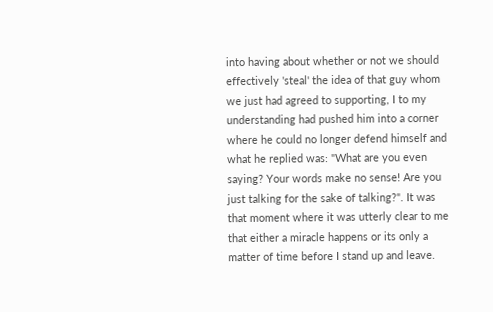into having about whether or not we should effectively 'steal' the idea of that guy whom we just had agreed to supporting, I to my understanding had pushed him into a corner where he could no longer defend himself and what he replied was: "What are you even saying? Your words make no sense! Are you just talking for the sake of talking?". It was that moment where it was utterly clear to me that either a miracle happens or its only a matter of time before I stand up and leave.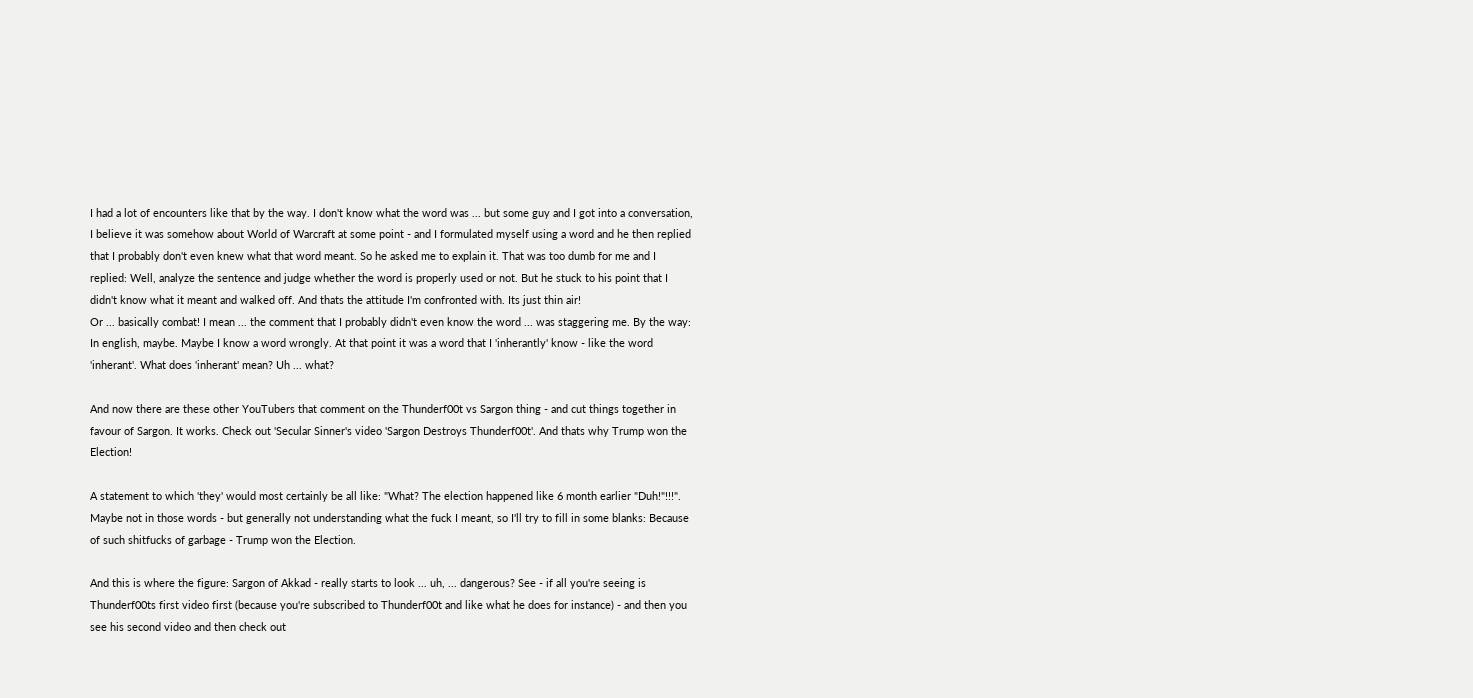I had a lot of encounters like that by the way. I don't know what the word was ... but some guy and I got into a conversation, I believe it was somehow about World of Warcraft at some point - and I formulated myself using a word and he then replied that I probably don't even knew what that word meant. So he asked me to explain it. That was too dumb for me and I replied: Well, analyze the sentence and judge whether the word is properly used or not. But he stuck to his point that I didn't know what it meant and walked off. And thats the attitude I'm confronted with. Its just thin air!
Or ... basically combat! I mean ... the comment that I probably didn't even know the word ... was staggering me. By the way: In english, maybe. Maybe I know a word wrongly. At that point it was a word that I 'inherantly' know - like the word 'inherant'. What does 'inherant' mean? Uh ... what?

And now there are these other YouTubers that comment on the Thunderf00t vs Sargon thing - and cut things together in favour of Sargon. It works. Check out 'Secular Sinner's video 'Sargon Destroys Thunderf00t'. And thats why Trump won the Election!

A statement to which 'they' would most certainly be all like: "What? The election happened like 6 month earlier "Duh!"!!!". Maybe not in those words - but generally not understanding what the fuck I meant, so I'll try to fill in some blanks: Because of such shitfucks of garbage - Trump won the Election.

And this is where the figure: Sargon of Akkad - really starts to look ... uh, ... dangerous? See - if all you're seeing is Thunderf00ts first video first (because you're subscribed to Thunderf00t and like what he does for instance) - and then you see his second video and then check out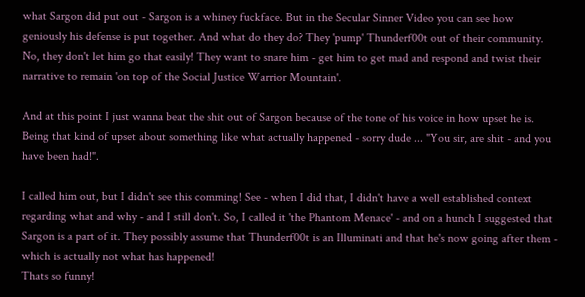what Sargon did put out - Sargon is a whiney fuckface. But in the Secular Sinner Video you can see how geniously his defense is put together. And what do they do? They 'pump' Thunderf00t out of their community. No, they don't let him go that easily! They want to snare him - get him to get mad and respond and twist their narrative to remain 'on top of the Social Justice Warrior Mountain'.

And at this point I just wanna beat the shit out of Sargon because of the tone of his voice in how upset he is.
Being that kind of upset about something like what actually happened - sorry dude ... "You sir, are shit - and you have been had!".

I called him out, but I didn't see this comming! See - when I did that, I didn't have a well established context regarding what and why - and I still don't. So, I called it 'the Phantom Menace' - and on a hunch I suggested that Sargon is a part of it. They possibly assume that Thunderf00t is an Illuminati and that he's now going after them - which is actually not what has happened!
Thats so funny!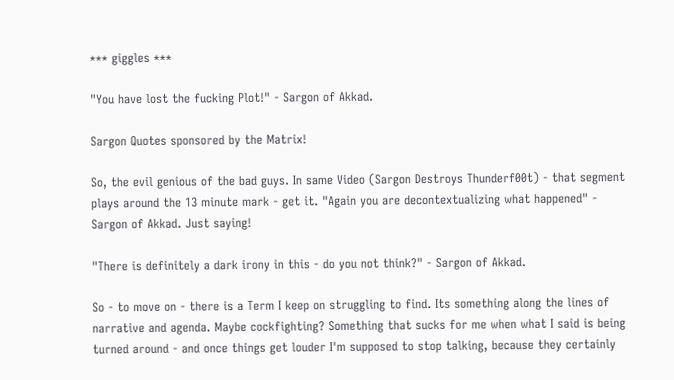*** giggles ***

"You have lost the fucking Plot!" - Sargon of Akkad.

Sargon Quotes sponsored by the Matrix!

So, the evil genious of the bad guys. In same Video (Sargon Destroys Thunderf00t) - that segment plays around the 13 minute mark - get it. "Again you are decontextualizing what happened" - Sargon of Akkad. Just saying!

"There is definitely a dark irony in this - do you not think?" - Sargon of Akkad.

So - to move on - there is a Term I keep on struggling to find. Its something along the lines of narrative and agenda. Maybe cockfighting? Something that sucks for me when what I said is being turned around - and once things get louder I'm supposed to stop talking, because they certainly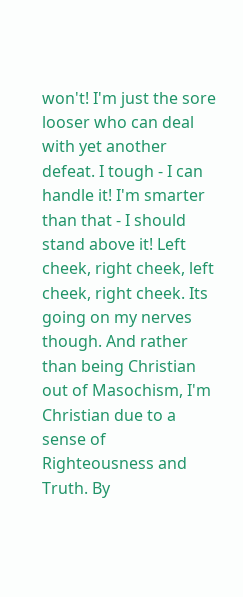won't! I'm just the sore looser who can deal with yet another defeat. I tough - I can handle it! I'm smarter than that - I should stand above it! Left cheek, right cheek, left cheek, right cheek. Its going on my nerves though. And rather than being Christian out of Masochism, I'm Christian due to a sense of Righteousness and Truth. By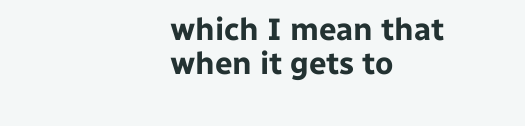which I mean that when it gets to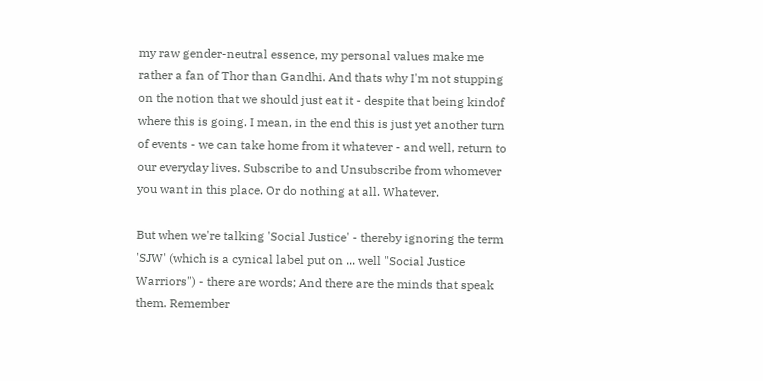my raw gender-neutral essence, my personal values make me rather a fan of Thor than Gandhi. And thats why I'm not stupping on the notion that we should just eat it - despite that being kindof where this is going. I mean, in the end this is just yet another turn of events - we can take home from it whatever - and well, return to our everyday lives. Subscribe to and Unsubscribe from whomever you want in this place. Or do nothing at all. Whatever.

But when we're talking 'Social Justice' - thereby ignoring the term 'SJW' (which is a cynical label put on ... well "Social Justice Warriors") - there are words; And there are the minds that speak them. Remember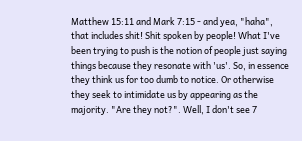Matthew 15:11 and Mark 7:15 - and yea, "haha", that includes shit! Shit spoken by people! What I've been trying to push is the notion of people just saying things because they resonate with 'us'. So, in essence they think us for too dumb to notice. Or otherwise they seek to intimidate us by appearing as the majority. "Are they not?". Well, I don't see 7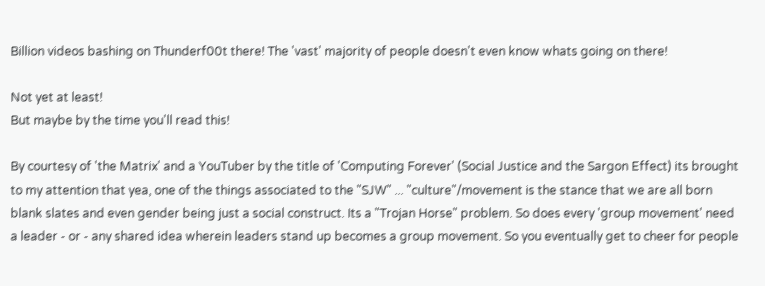Billion videos bashing on Thunderf00t there! The 'vast' majority of people doesn't even know whats going on there!

Not yet at least!
But maybe by the time you'll read this!

By courtesy of 'the Matrix' and a YouTuber by the title of 'Computing Forever' (Social Justice and the Sargon Effect) its brought to my attention that yea, one of the things associated to the "SJW" ... "culture"/movement is the stance that we are all born blank slates and even gender being just a social construct. Its a "Trojan Horse" problem. So does every 'group movement' need a leader - or - any shared idea wherein leaders stand up becomes a group movement. So you eventually get to cheer for people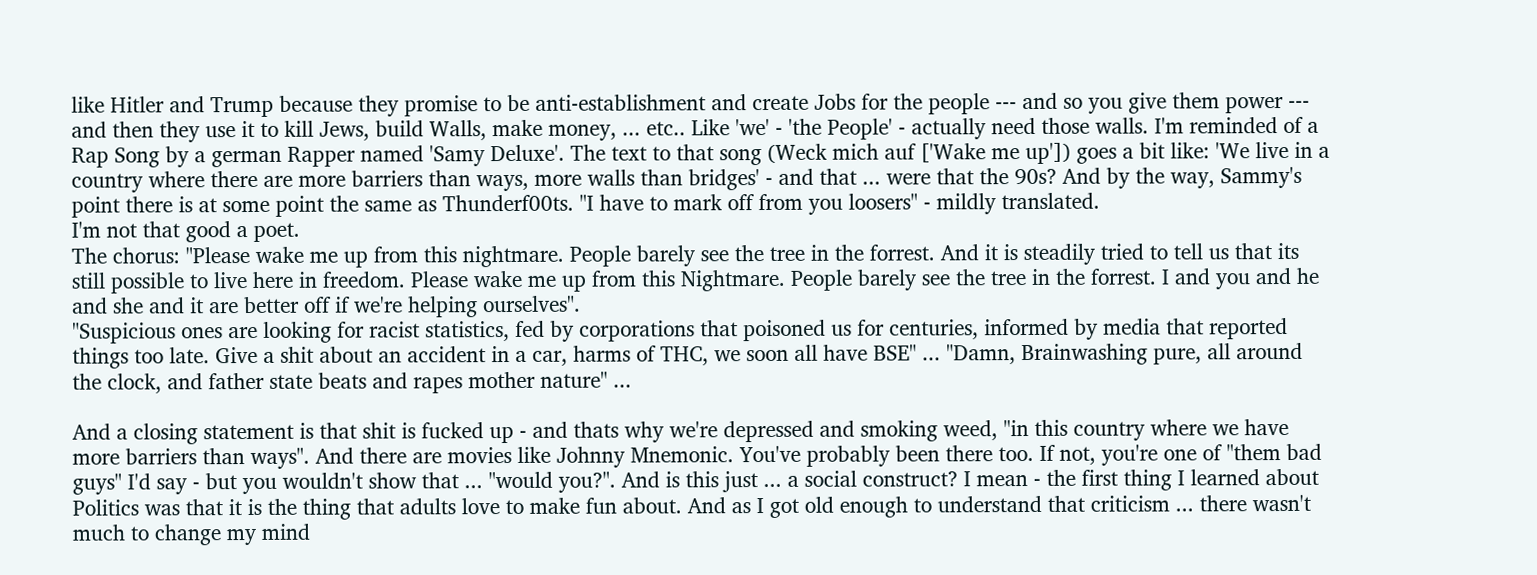like Hitler and Trump because they promise to be anti-establishment and create Jobs for the people --- and so you give them power --- and then they use it to kill Jews, build Walls, make money, ... etc.. Like 'we' - 'the People' - actually need those walls. I'm reminded of a Rap Song by a german Rapper named 'Samy Deluxe'. The text to that song (Weck mich auf ['Wake me up']) goes a bit like: 'We live in a country where there are more barriers than ways, more walls than bridges' - and that ... were that the 90s? And by the way, Sammy's point there is at some point the same as Thunderf00ts. "I have to mark off from you loosers" - mildly translated.
I'm not that good a poet.
The chorus: "Please wake me up from this nightmare. People barely see the tree in the forrest. And it is steadily tried to tell us that its still possible to live here in freedom. Please wake me up from this Nightmare. People barely see the tree in the forrest. I and you and he and she and it are better off if we're helping ourselves".
"Suspicious ones are looking for racist statistics, fed by corporations that poisoned us for centuries, informed by media that reported things too late. Give a shit about an accident in a car, harms of THC, we soon all have BSE" ... "Damn, Brainwashing pure, all around the clock, and father state beats and rapes mother nature" ...

And a closing statement is that shit is fucked up - and thats why we're depressed and smoking weed, "in this country where we have more barriers than ways". And there are movies like Johnny Mnemonic. You've probably been there too. If not, you're one of "them bad guys" I'd say - but you wouldn't show that ... "would you?". And is this just ... a social construct? I mean - the first thing I learned about Politics was that it is the thing that adults love to make fun about. And as I got old enough to understand that criticism ... there wasn't much to change my mind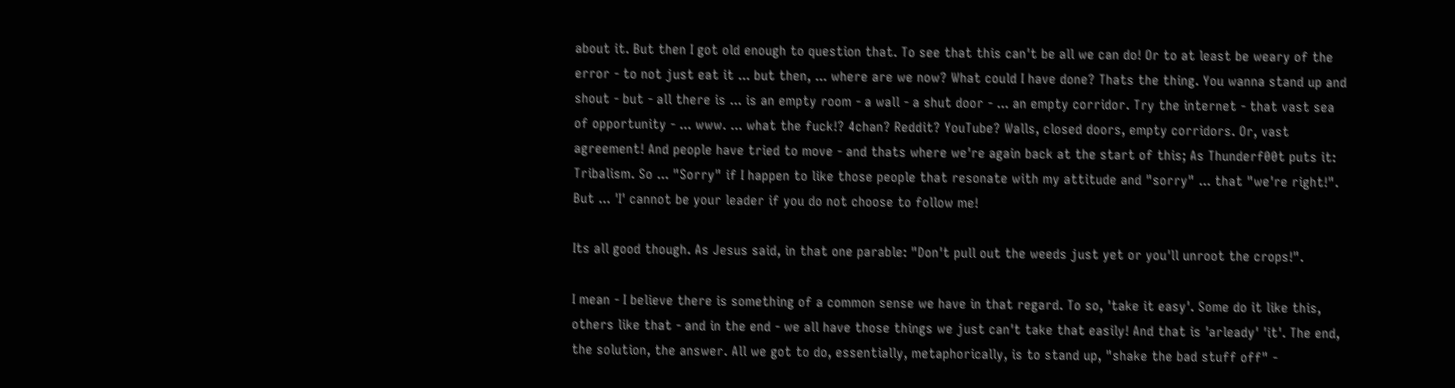about it. But then I got old enough to question that. To see that this can't be all we can do! Or to at least be weary of the error - to not just eat it ... but then, ... where are we now? What could I have done? Thats the thing. You wanna stand up and shout - but - all there is ... is an empty room - a wall - a shut door - ... an empty corridor. Try the internet - that vast sea of opportunity - ... www. ... what the fuck!? 4chan? Reddit? YouTube? Walls, closed doors, empty corridors. Or, vast agreement! And people have tried to move - and thats where we're again back at the start of this; As Thunderf00t puts it: Tribalism. So ... "Sorry" if I happen to like those people that resonate with my attitude and "sorry" ... that "we're right!". But ... 'I' cannot be your leader if you do not choose to follow me!

Its all good though. As Jesus said, in that one parable: "Don't pull out the weeds just yet or you'll unroot the crops!".

I mean - I believe there is something of a common sense we have in that regard. To so, 'take it easy'. Some do it like this, others like that - and in the end - we all have those things we just can't take that easily! And that is 'arleady' 'it'. The end, the solution, the answer. All we got to do, essentially, metaphorically, is to stand up, "shake the bad stuff off" -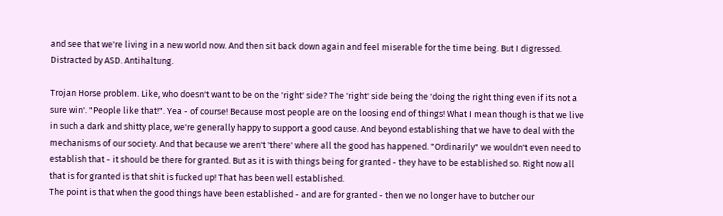and see that we're living in a new world now. And then sit back down again and feel miserable for the time being. But I digressed.
Distracted by ASD. Antihaltung.

Trojan Horse problem. Like, who doesn't want to be on the 'right' side? The 'right' side being the 'doing the right thing even if its not a sure win'. "People like that!". Yea - of course! Because most people are on the loosing end of things! What I mean though is that we live in such a dark and shitty place, we're generally happy to support a good cause. And beyond establishing that we have to deal with the mechanisms of our society. And that because we aren't 'there' where all the good has happened. "Ordinarily" we wouldn't even need to establish that - it should be there for granted. But as it is with things being for granted - they have to be established so. Right now all that is for granted is that shit is fucked up! That has been well established.
The point is that when the good things have been established - and are for granted - then we no longer have to butcher our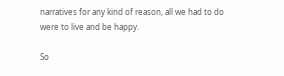narratives for any kind of reason, all we had to do were to live and be happy.

So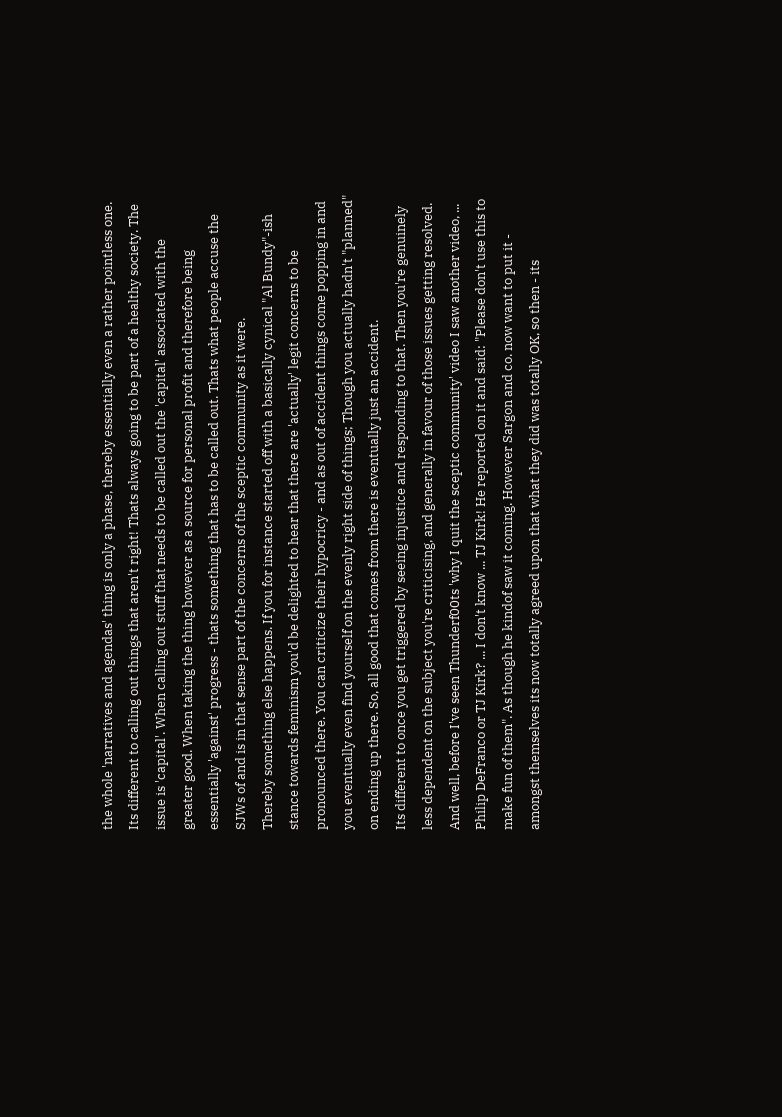the whole 'narratives and agendas' thing is only a phase, thereby essentially even a rather pointless one. Its different to calling out things that aren't right! Thats always going to be part of a healthy society. The issue is 'capital'. When calling out stuff that needs to be called out the 'capital' associated with the greater good. When taking the thing however as a source for personal profit and therefore being essentially 'against' progress - thats something that has to be called out. Thats what people accuse the SJWs of and is in that sense part of the concerns of the sceptic community as it were.
Thereby something else happens. If you for instance started off with a basically cynical "Al Bundy"-ish stance towards feminism you'd be delighted to hear that there are 'actually' legit concerns to be pronounced there. You can criticize their hypocricy - and as out of accident things come popping in and you eventually even find yourself on the evenly right side of things; Though you actually hadn't "planned" on ending up there. So, all good that comes from there is eventually just an accident.
Its different to once you get triggered by seeing injustice and responding to that. Then you're genuinely less dependent on the subject you're criticising, and generally in favour of those issues getting resolved. And well, before I've seen Thunderf00ts 'why I quit the sceptic community' video I saw another video, ... Philip DeFranco or TJ Kirk? ... I don't know ... TJ Kirk! He reported on it and said: "Please don't use this to make fun of them". As though he kindof saw it coming. However Sargon and co. now want to put it - amongst themselves its now totally agreed upon that what they did was totally OK, so then - its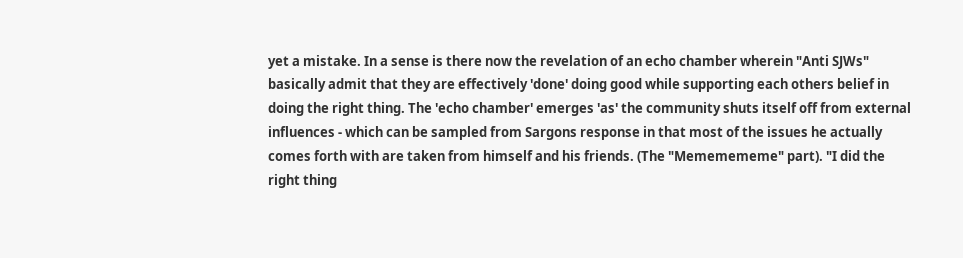yet a mistake. In a sense is there now the revelation of an echo chamber wherein "Anti SJWs" basically admit that they are effectively 'done' doing good while supporting each others belief in doing the right thing. The 'echo chamber' emerges 'as' the community shuts itself off from external influences - which can be sampled from Sargons response in that most of the issues he actually comes forth with are taken from himself and his friends. (The "Mememememe" part). "I did the right thing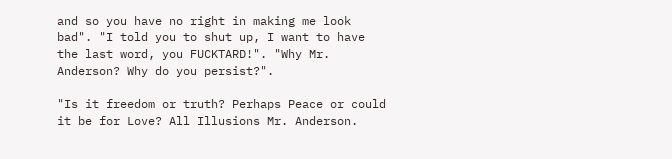and so you have no right in making me look bad". "I told you to shut up, I want to have the last word, you FUCKTARD!". "Why Mr. Anderson? Why do you persist?".

"Is it freedom or truth? Perhaps Peace or could it be for Love? All Illusions Mr. Anderson.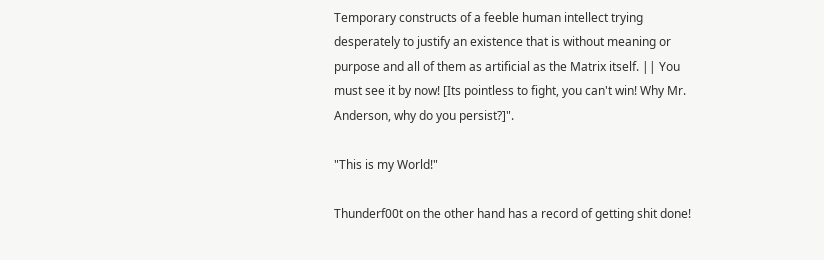Temporary constructs of a feeble human intellect trying desperately to justify an existence that is without meaning or purpose and all of them as artificial as the Matrix itself. || You must see it by now! [Its pointless to fight, you can't win! Why Mr. Anderson, why do you persist?]".

"This is my World!"

Thunderf00t on the other hand has a record of getting shit done!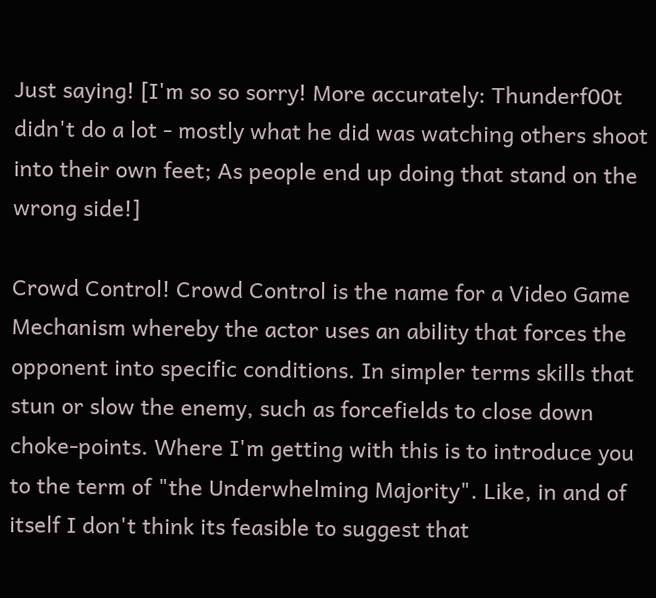Just saying! [I'm so so sorry! More accurately: Thunderf00t didn't do a lot - mostly what he did was watching others shoot into their own feet; As people end up doing that stand on the wrong side!]

Crowd Control! Crowd Control is the name for a Video Game Mechanism whereby the actor uses an ability that forces the opponent into specific conditions. In simpler terms skills that stun or slow the enemy, such as forcefields to close down choke-points. Where I'm getting with this is to introduce you to the term of "the Underwhelming Majority". Like, in and of itself I don't think its feasible to suggest that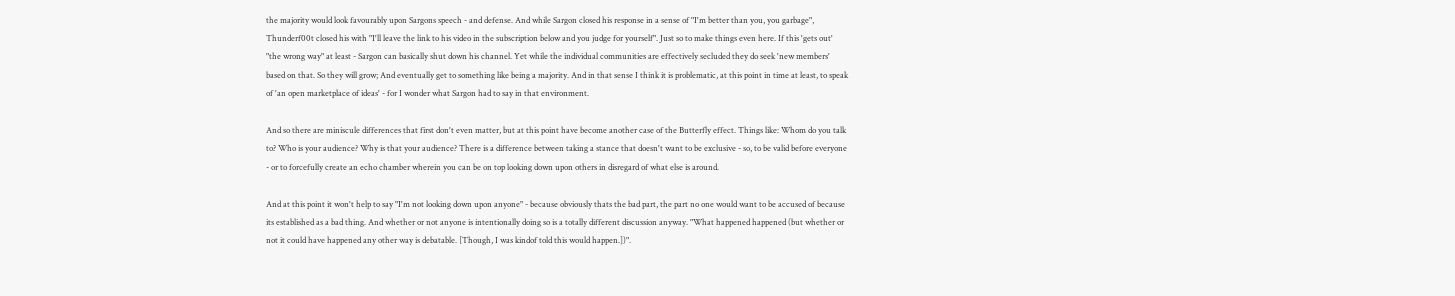the majority would look favourably upon Sargons speech - and defense. And while Sargon closed his response in a sense of "I'm better than you, you garbage", Thunderf00t closed his with "I'll leave the link to his video in the subscription below and you judge for yourself". Just so to make things even here. If this 'gets out' "the wrong way" at least - Sargon can basically shut down his channel. Yet while the individual communities are effectively secluded they do seek 'new members' based on that. So they will grow; And eventually get to something like being a majority. And in that sense I think it is problematic, at this point in time at least, to speak of 'an open marketplace of ideas' - for I wonder what Sargon had to say in that environment.

And so there are miniscule differences that first don't even matter, but at this point have become another case of the Butterfly effect. Things like: Whom do you talk to? Who is your audience? Why is that your audience? There is a difference between taking a stance that doesn't want to be exclusive - so, to be valid before everyone - or to forcefully create an echo chamber wherein you can be on top looking down upon others in disregard of what else is around.

And at this point it won't help to say "I'm not looking down upon anyone" - because obviously thats the bad part, the part no one would want to be accused of because its established as a bad thing. And whether or not anyone is intentionally doing so is a totally different discussion anyway. "What happened happened (but whether or not it could have happened any other way is debatable. [Though, I was kindof told this would happen.])".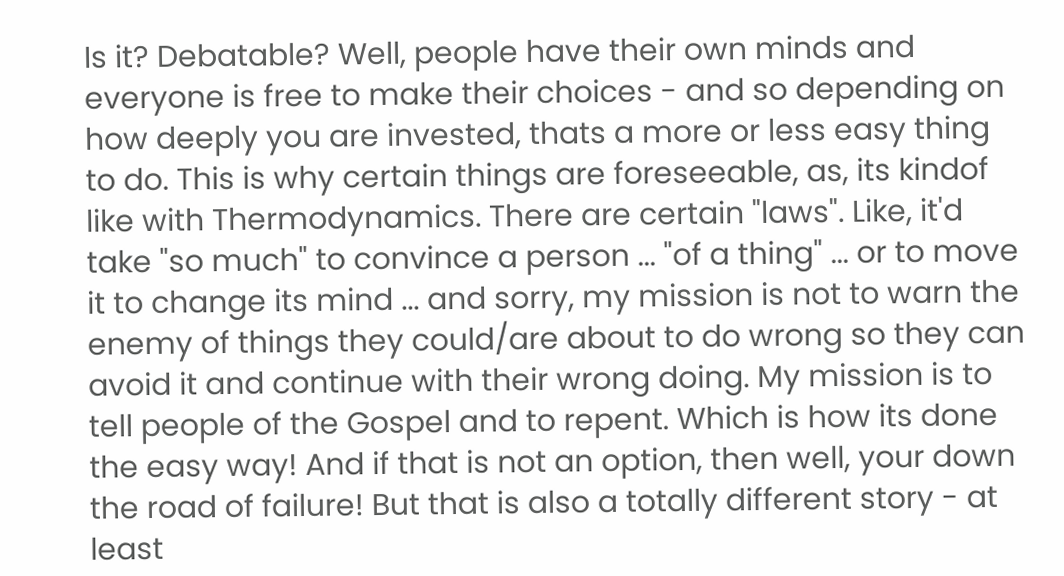Is it? Debatable? Well, people have their own minds and everyone is free to make their choices - and so depending on how deeply you are invested, thats a more or less easy thing to do. This is why certain things are foreseeable, as, its kindof like with Thermodynamics. There are certain "laws". Like, it'd take "so much" to convince a person ... "of a thing" ... or to move it to change its mind ... and sorry, my mission is not to warn the enemy of things they could/are about to do wrong so they can avoid it and continue with their wrong doing. My mission is to tell people of the Gospel and to repent. Which is how its done the easy way! And if that is not an option, then well, your down the road of failure! But that is also a totally different story - at least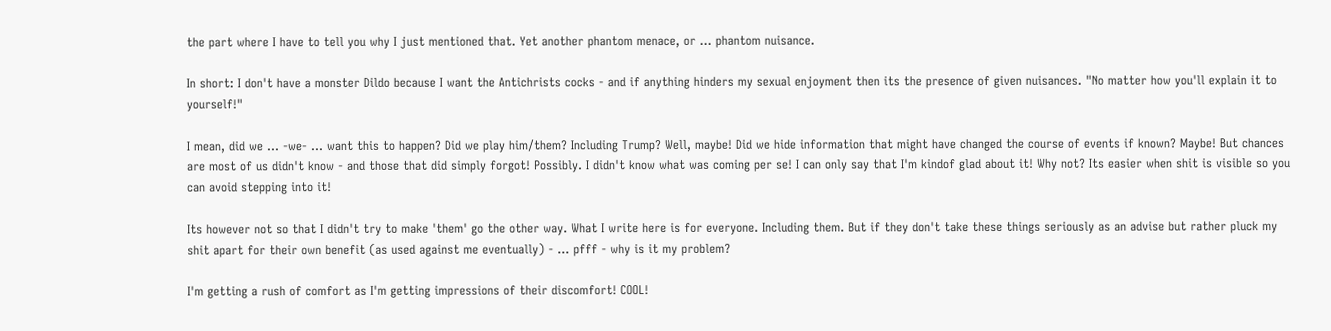the part where I have to tell you why I just mentioned that. Yet another phantom menace, or ... phantom nuisance.

In short: I don't have a monster Dildo because I want the Antichrists cocks - and if anything hinders my sexual enjoyment then its the presence of given nuisances. "No matter how you'll explain it to yourself!"

I mean, did we ... -we- ... want this to happen? Did we play him/them? Including Trump? Well, maybe! Did we hide information that might have changed the course of events if known? Maybe! But chances are most of us didn't know - and those that did simply forgot! Possibly. I didn't know what was coming per se! I can only say that I'm kindof glad about it! Why not? Its easier when shit is visible so you can avoid stepping into it!

Its however not so that I didn't try to make 'them' go the other way. What I write here is for everyone. Including them. But if they don't take these things seriously as an advise but rather pluck my shit apart for their own benefit (as used against me eventually) - ... pfff - why is it my problem?

I'm getting a rush of comfort as I'm getting impressions of their discomfort! COOL!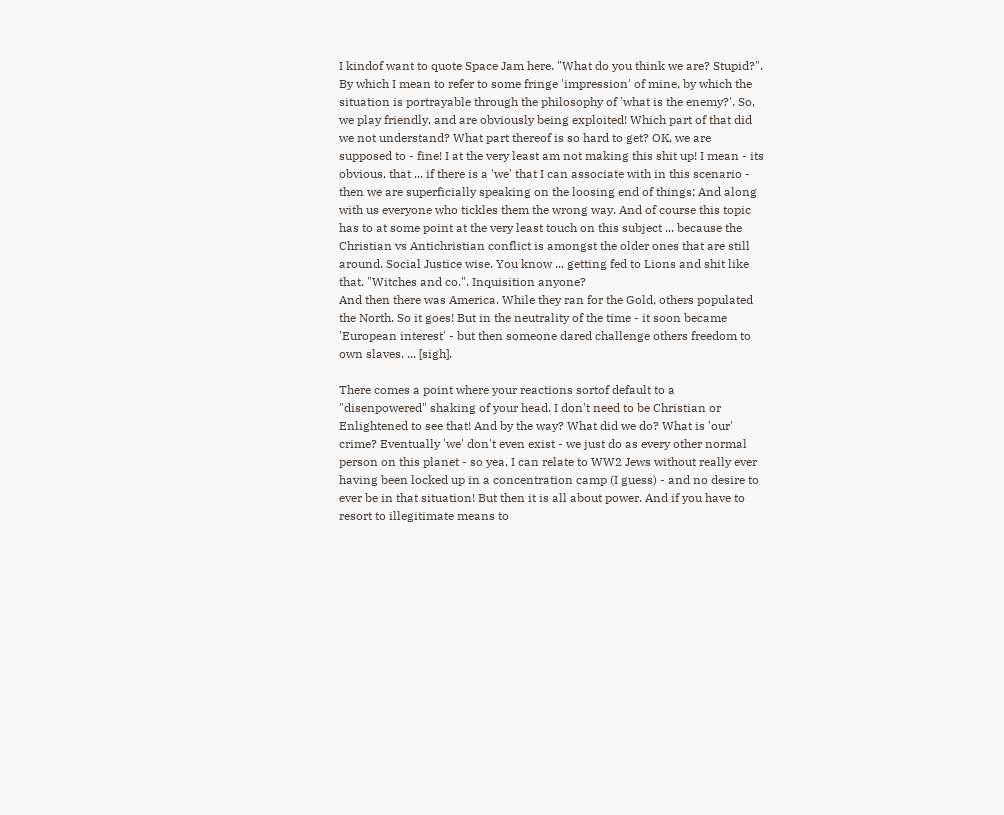I kindof want to quote Space Jam here. "What do you think we are? Stupid?". By which I mean to refer to some fringe 'impression' of mine, by which the situation is portrayable through the philosophy of 'what is the enemy?'. So, we play friendly, and are obviously being exploited! Which part of that did we not understand? What part thereof is so hard to get? OK, we are supposed to - fine! I at the very least am not making this shit up! I mean - its obvious, that ... if there is a 'we' that I can associate with in this scenario - then we are superficially speaking on the loosing end of things; And along with us everyone who tickles them the wrong way. And of course this topic has to at some point at the very least touch on this subject ... because the Christian vs Antichristian conflict is amongst the older ones that are still around. Social Justice wise. You know ... getting fed to Lions and shit like that. "Witches and co.". Inquisition anyone?
And then there was America. While they ran for the Gold, others populated the North. So it goes! But in the neutrality of the time - it soon became 'European interest' - but then someone dared challenge others freedom to own slaves. ... [sigh].

There comes a point where your reactions sortof default to a "disenpowered" shaking of your head. I don't need to be Christian or Enlightened to see that! And by the way? What did we do? What is 'our' crime? Eventually 'we' don't even exist - we just do as every other normal person on this planet - so yea, I can relate to WW2 Jews without really ever having been locked up in a concentration camp (I guess) - and no desire to ever be in that situation! But then it is all about power. And if you have to resort to illegitimate means to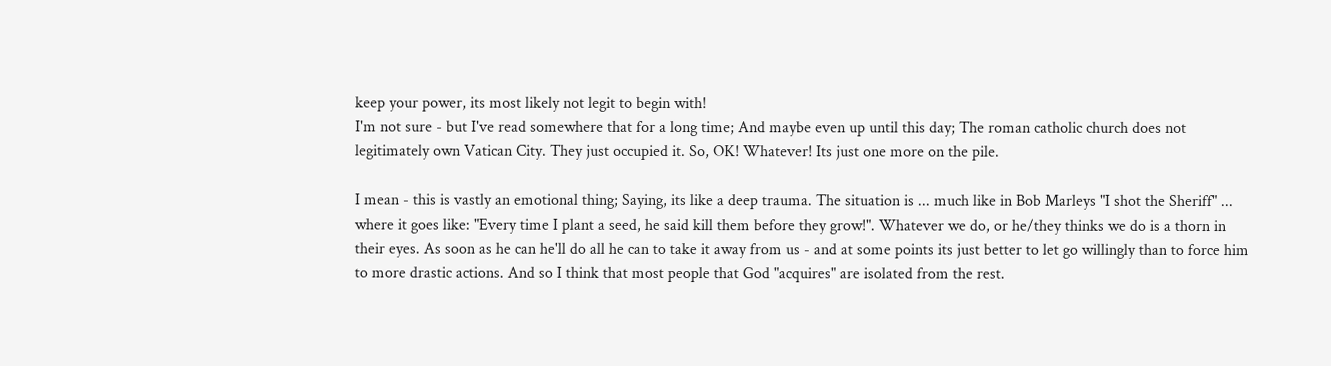keep your power, its most likely not legit to begin with!
I'm not sure - but I've read somewhere that for a long time; And maybe even up until this day; The roman catholic church does not legitimately own Vatican City. They just occupied it. So, OK! Whatever! Its just one more on the pile.

I mean - this is vastly an emotional thing; Saying, its like a deep trauma. The situation is ... much like in Bob Marleys "I shot the Sheriff" ... where it goes like: "Every time I plant a seed, he said kill them before they grow!". Whatever we do, or he/they thinks we do is a thorn in their eyes. As soon as he can he'll do all he can to take it away from us - and at some points its just better to let go willingly than to force him to more drastic actions. And so I think that most people that God "acquires" are isolated from the rest.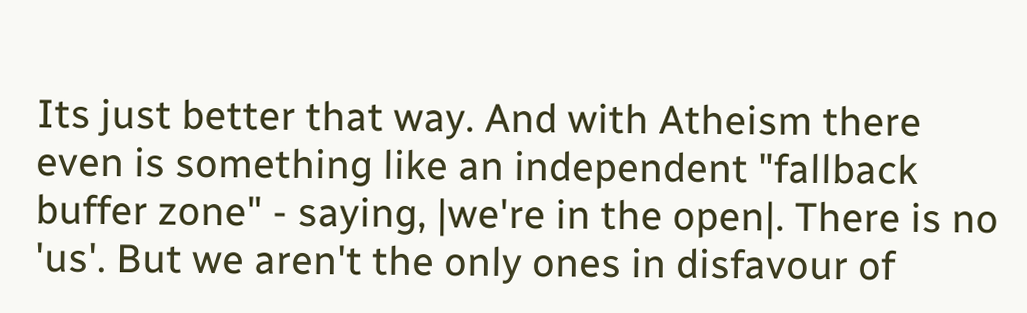Its just better that way. And with Atheism there even is something like an independent "fallback buffer zone" - saying, |we're in the open|. There is no 'us'. But we aren't the only ones in disfavour of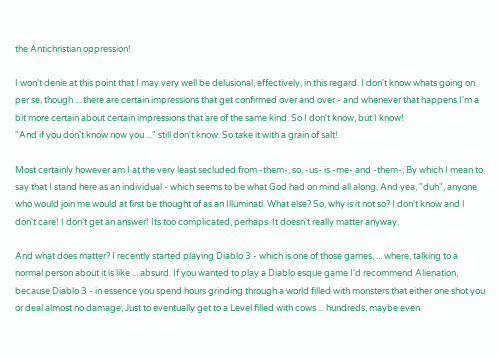the Antichristian oppression!

I won't denie at this point that I may very well be delusional, effectively, in this regard. I don't know whats going on per se, though ... there are certain impressions that get confirmed over and over - and whenever that happens I'm a bit more certain about certain impressions that are of the same kind. So I don't know, but I know!
"And if you don't know now you ..." still don't know. So take it with a grain of salt!

Most certainly however am I at the very least secluded from -them-, so, -us- is -me- and -them-; By which I mean to say that I stand here as an individual - which seems to be what God had on mind all along. And yea, "duh", anyone who would join me would at first be thought of as an Illuminati. What else? So, why is it not so? I don't know and I don't care! I don't get an answer! Its too complicated, perhaps. It doesn't really matter anyway.

And what does matter? I recently started playing Diablo 3 - which is one of those games, ... where, talking to a normal person about it is like ... absurd. If you wanted to play a Diablo esque game I'd recommend Alienation, because Diablo 3 - in essence you spend hours grinding through a world filled with monsters that either one shot you or deal almost no damage; Just to eventually get to a Level filled with cows ... hundreds, maybe even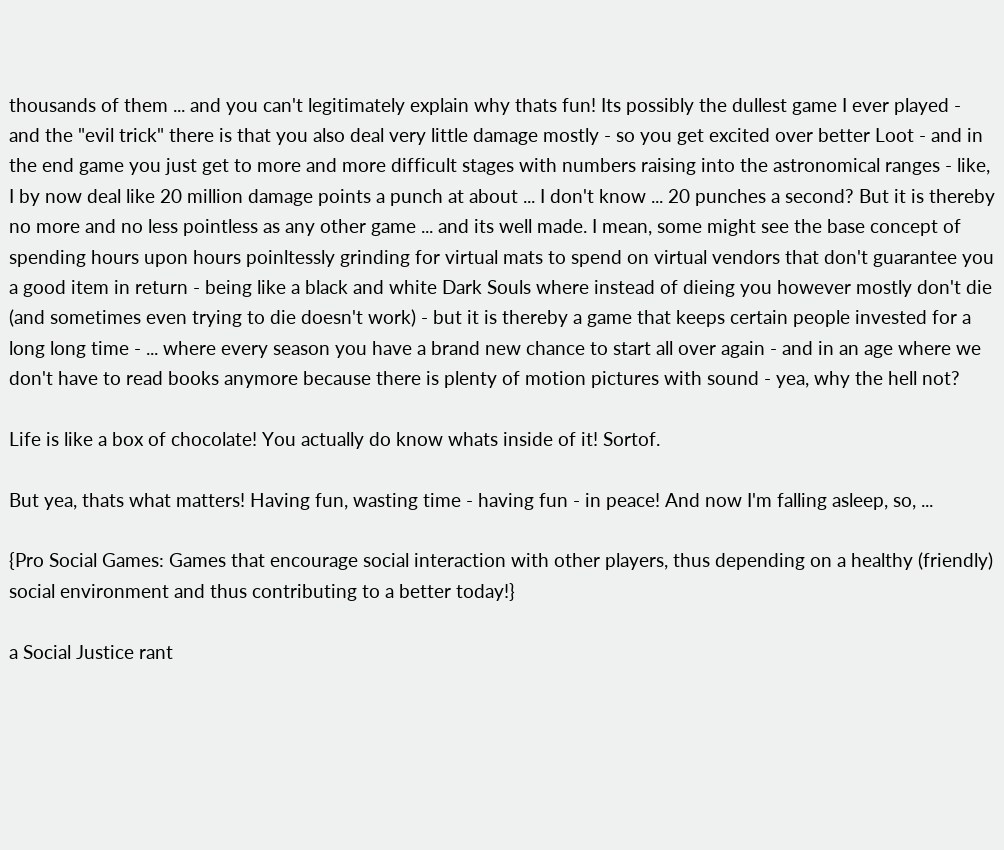thousands of them ... and you can't legitimately explain why thats fun! Its possibly the dullest game I ever played - and the "evil trick" there is that you also deal very little damage mostly - so you get excited over better Loot - and in the end game you just get to more and more difficult stages with numbers raising into the astronomical ranges - like, I by now deal like 20 million damage points a punch at about ... I don't know ... 20 punches a second? But it is thereby no more and no less pointless as any other game ... and its well made. I mean, some might see the base concept of spending hours upon hours poinltessly grinding for virtual mats to spend on virtual vendors that don't guarantee you a good item in return - being like a black and white Dark Souls where instead of dieing you however mostly don't die (and sometimes even trying to die doesn't work) - but it is thereby a game that keeps certain people invested for a long long time - ... where every season you have a brand new chance to start all over again - and in an age where we don't have to read books anymore because there is plenty of motion pictures with sound - yea, why the hell not?

Life is like a box of chocolate! You actually do know whats inside of it! Sortof.

But yea, thats what matters! Having fun, wasting time - having fun - in peace! And now I'm falling asleep, so, ...

{Pro Social Games: Games that encourage social interaction with other players, thus depending on a healthy (friendly) social environment and thus contributing to a better today!}

a Social Justice rant